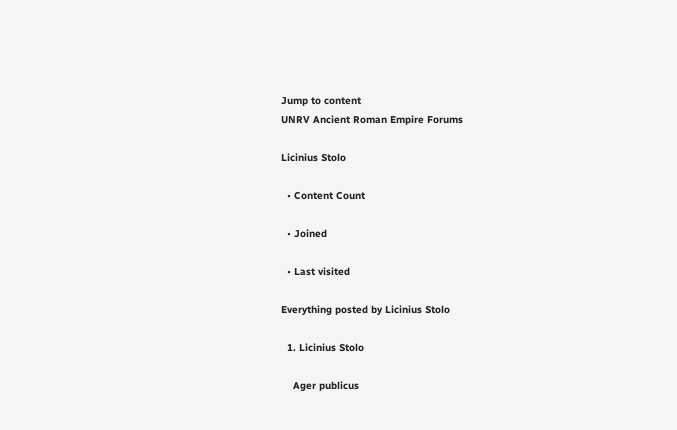Jump to content
UNRV Ancient Roman Empire Forums

Licinius Stolo

  • Content Count

  • Joined

  • Last visited

Everything posted by Licinius Stolo

  1. Licinius Stolo

    Ager publicus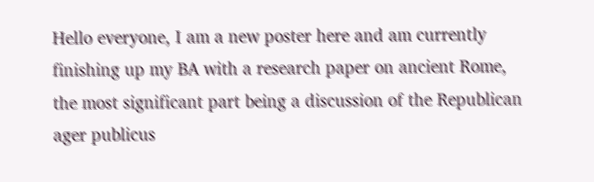Hello everyone, I am a new poster here and am currently finishing up my BA with a research paper on ancient Rome, the most significant part being a discussion of the Republican ager publicus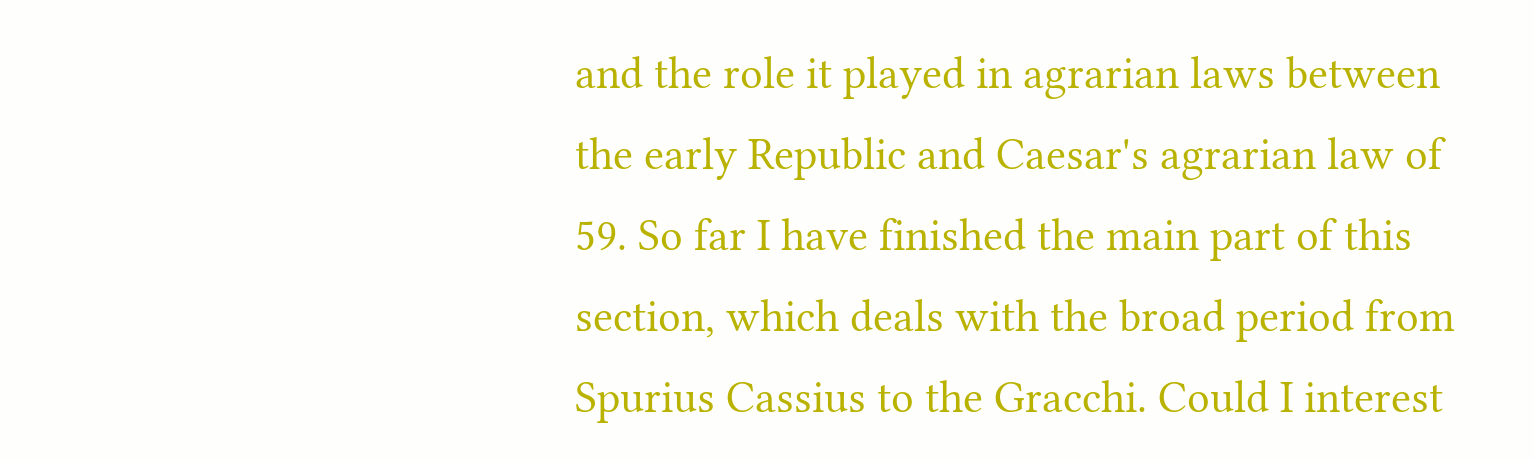and the role it played in agrarian laws between the early Republic and Caesar's agrarian law of 59. So far I have finished the main part of this section, which deals with the broad period from Spurius Cassius to the Gracchi. Could I interest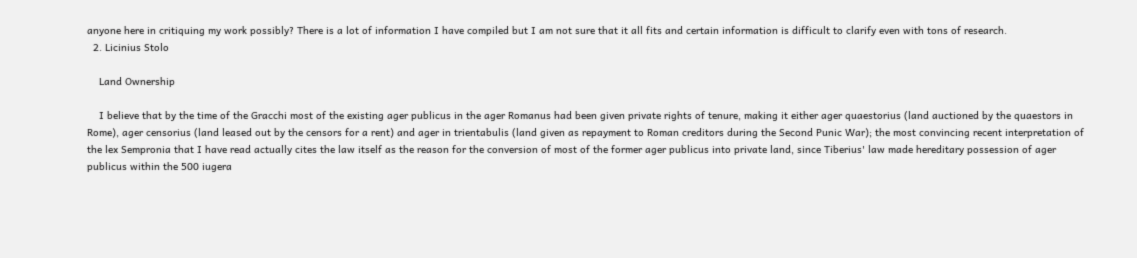anyone here in critiquing my work possibly? There is a lot of information I have compiled but I am not sure that it all fits and certain information is difficult to clarify even with tons of research.
  2. Licinius Stolo

    Land Ownership

    I believe that by the time of the Gracchi most of the existing ager publicus in the ager Romanus had been given private rights of tenure, making it either ager quaestorius (land auctioned by the quaestors in Rome), ager censorius (land leased out by the censors for a rent) and ager in trientabulis (land given as repayment to Roman creditors during the Second Punic War); the most convincing recent interpretation of the lex Sempronia that I have read actually cites the law itself as the reason for the conversion of most of the former ager publicus into private land, since Tiberius' law made hereditary possession of ager publicus within the 500 iugera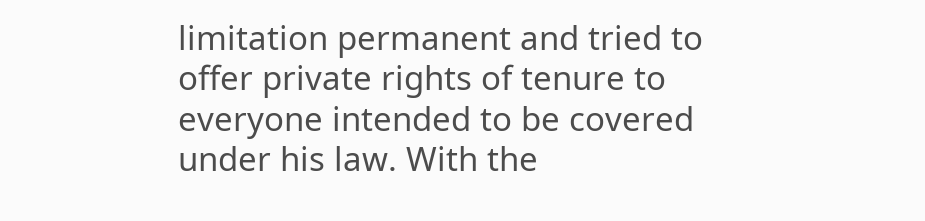limitation permanent and tried to offer private rights of tenure to everyone intended to be covered under his law. With the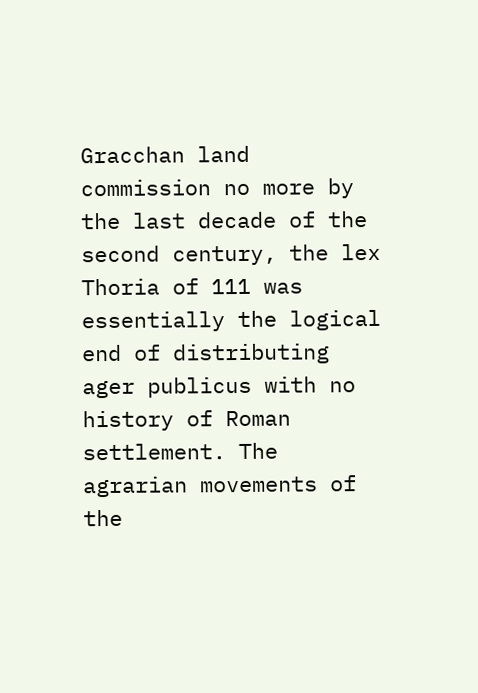Gracchan land commission no more by the last decade of the second century, the lex Thoria of 111 was essentially the logical end of distributing ager publicus with no history of Roman settlement. The agrarian movements of the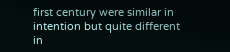first century were similar in intention but quite different in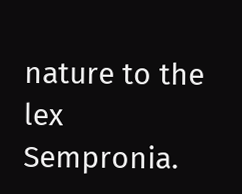nature to the lex Sempronia.